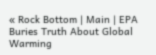« Rock Bottom | Main | EPA Buries Truth About Global Warming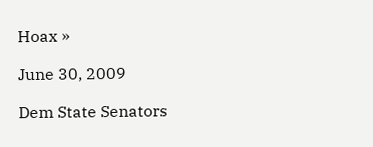Hoax »

June 30, 2009

Dem State Senators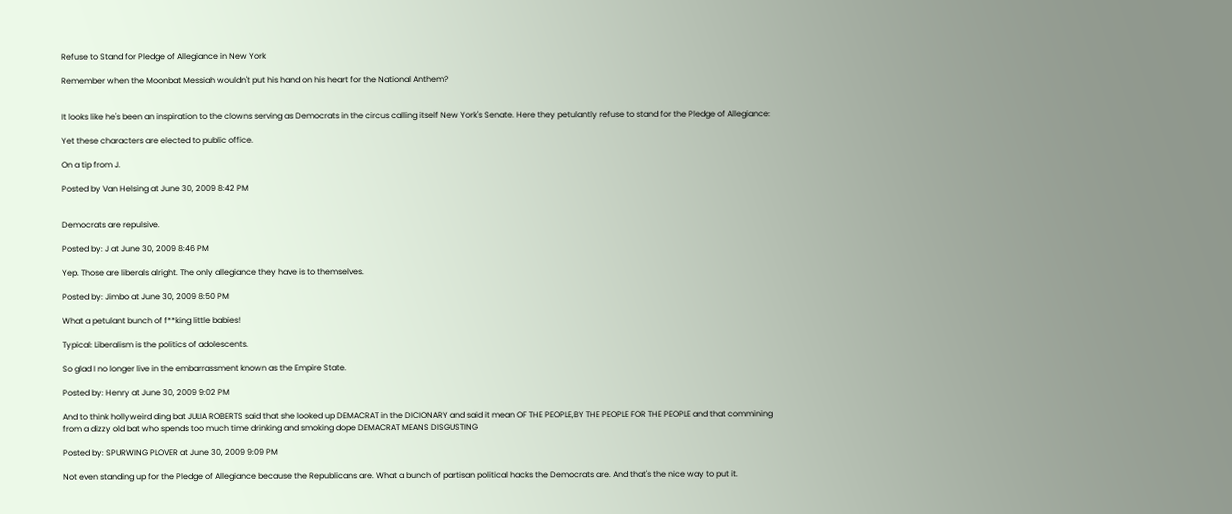Refuse to Stand for Pledge of Allegiance in New York

Remember when the Moonbat Messiah wouldn't put his hand on his heart for the National Anthem?


It looks like he's been an inspiration to the clowns serving as Democrats in the circus calling itself New York's Senate. Here they petulantly refuse to stand for the Pledge of Allegiance:

Yet these characters are elected to public office.

On a tip from J.

Posted by Van Helsing at June 30, 2009 8:42 PM


Democrats are repulsive.

Posted by: J at June 30, 2009 8:46 PM

Yep. Those are liberals alright. The only allegiance they have is to themselves.

Posted by: Jimbo at June 30, 2009 8:50 PM

What a petulant bunch of f**king little babies!

Typical: Liberalism is the politics of adolescents.

So glad I no longer live in the embarrassment known as the Empire State.

Posted by: Henry at June 30, 2009 9:02 PM

And to think hollyweird ding bat JULIA ROBERTS said that she looked up DEMACRAT in the DICIONARY and said it mean OF THE PEOPLE,BY THE PEOPLE FOR THE PEOPLE and that commining from a dizzy old bat who spends too much time drinking and smoking dope DEMACRAT MEANS DISGUSTING

Posted by: SPURWING PLOVER at June 30, 2009 9:09 PM

Not even standing up for the Pledge of Allegiance because the Republicans are. What a bunch of partisan political hacks the Democrats are. And that's the nice way to put it.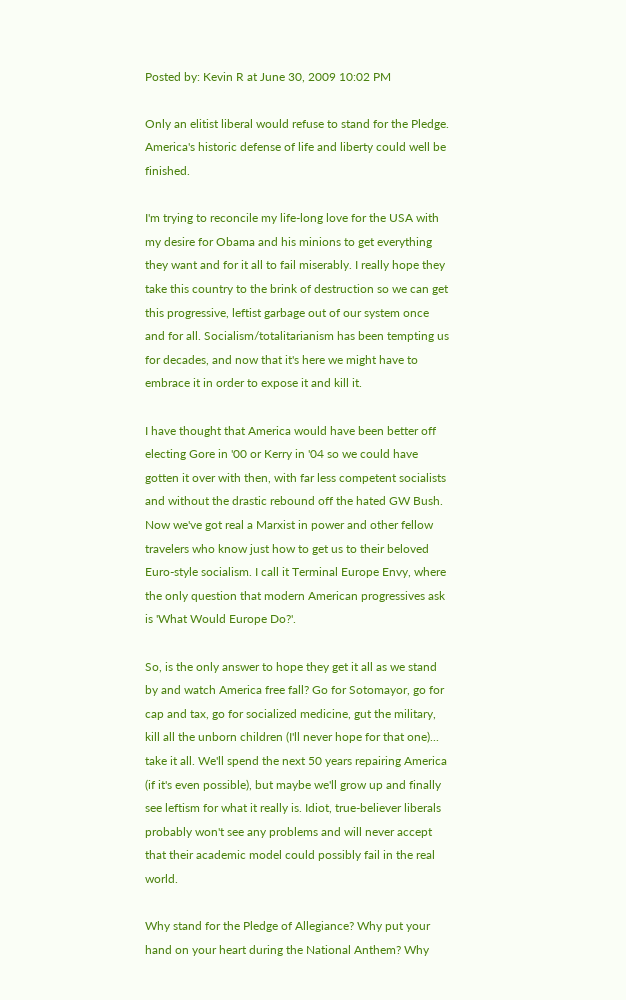Posted by: Kevin R at June 30, 2009 10:02 PM

Only an elitist liberal would refuse to stand for the Pledge. America's historic defense of life and liberty could well be finished.

I'm trying to reconcile my life-long love for the USA with my desire for Obama and his minions to get everything they want and for it all to fail miserably. I really hope they take this country to the brink of destruction so we can get this progressive, leftist garbage out of our system once and for all. Socialism/totalitarianism has been tempting us for decades, and now that it's here we might have to embrace it in order to expose it and kill it.

I have thought that America would have been better off electing Gore in '00 or Kerry in '04 so we could have gotten it over with then, with far less competent socialists and without the drastic rebound off the hated GW Bush. Now we've got real a Marxist in power and other fellow travelers who know just how to get us to their beloved Euro-style socialism. I call it Terminal Europe Envy, where the only question that modern American progressives ask is 'What Would Europe Do?'.

So, is the only answer to hope they get it all as we stand by and watch America free fall? Go for Sotomayor, go for cap and tax, go for socialized medicine, gut the military, kill all the unborn children (I'll never hope for that one)... take it all. We'll spend the next 50 years repairing America (if it's even possible), but maybe we'll grow up and finally see leftism for what it really is. Idiot, true-believer liberals probably won't see any problems and will never accept that their academic model could possibly fail in the real world.

Why stand for the Pledge of Allegiance? Why put your hand on your heart during the National Anthem? Why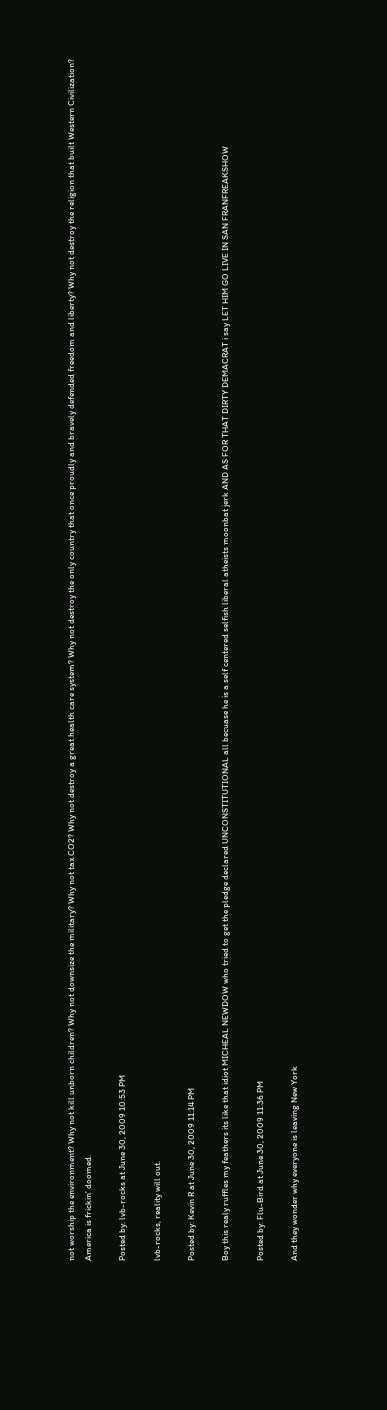not worship the environment? Why not kill unborn children? Why not downsize the military? Why not tax CO2? Why not destroy a great health care system? Why not destroy the only country that once proudly and bravely defended freedom and liberty? Why not destroy the religion that built Western Civilization? America is frickin' doomed.

Posted by: lvb-rocks at June 30, 2009 10:53 PM

lvb-rocks, reality will out.

Posted by: Kevin R at June 30, 2009 11:14 PM

Boy this realy ruffles my feathers its like that idiot MICHEAL NEWDOW who tried to get the pledge declared UNCONSTITUTIONAL all becuase he is a self centered selfish liberal atheists moonbat jerk AND AS FOR THAT DIRTY DEMACRAT i say LET HIM GO LIVE IN SAN FRANFREAKSHOW

Posted by: Flu-Bird at June 30, 2009 11:36 PM

And they wonder why everyone is leaving New York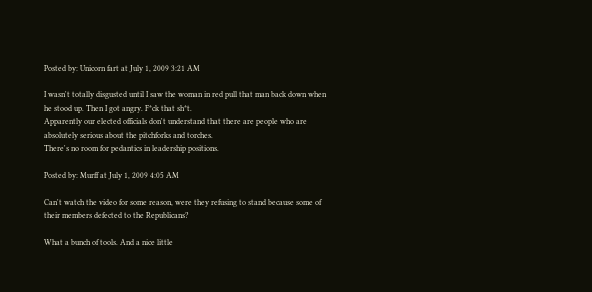Posted by: Unicorn fart at July 1, 2009 3:21 AM

I wasn't totally disgusted until I saw the woman in red pull that man back down when he stood up. Then I got angry. F*ck that sh*t.
Apparently our elected officials don't understand that there are people who are absolutely serious about the pitchforks and torches.
There's no room for pedantics in leadership positions.

Posted by: Murff at July 1, 2009 4:05 AM

Can't watch the video for some reason, were they refusing to stand because some of their members defected to the Republicans?

What a bunch of tools. And a nice little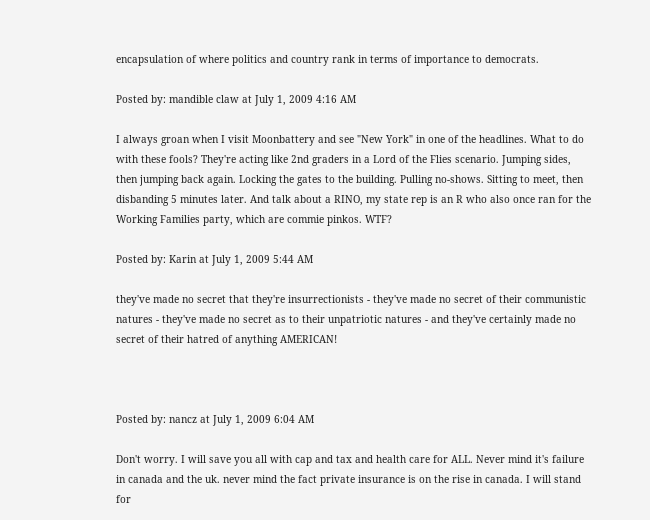encapsulation of where politics and country rank in terms of importance to democrats.

Posted by: mandible claw at July 1, 2009 4:16 AM

I always groan when I visit Moonbattery and see "New York" in one of the headlines. What to do with these fools? They're acting like 2nd graders in a Lord of the Flies scenario. Jumping sides, then jumping back again. Locking the gates to the building. Pulling no-shows. Sitting to meet, then disbanding 5 minutes later. And talk about a RINO, my state rep is an R who also once ran for the Working Families party, which are commie pinkos. WTF?

Posted by: Karin at July 1, 2009 5:44 AM

they've made no secret that they're insurrectionists - they've made no secret of their communistic natures - they've made no secret as to their unpatriotic natures - and they've certainly made no secret of their hatred of anything AMERICAN!



Posted by: nancz at July 1, 2009 6:04 AM

Don't worry. I will save you all with cap and tax and health care for ALL. Never mind it's failure in canada and the uk. never mind the fact private insurance is on the rise in canada. I will stand for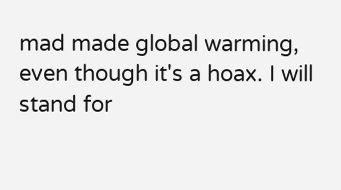mad made global warming, even though it's a hoax. I will stand for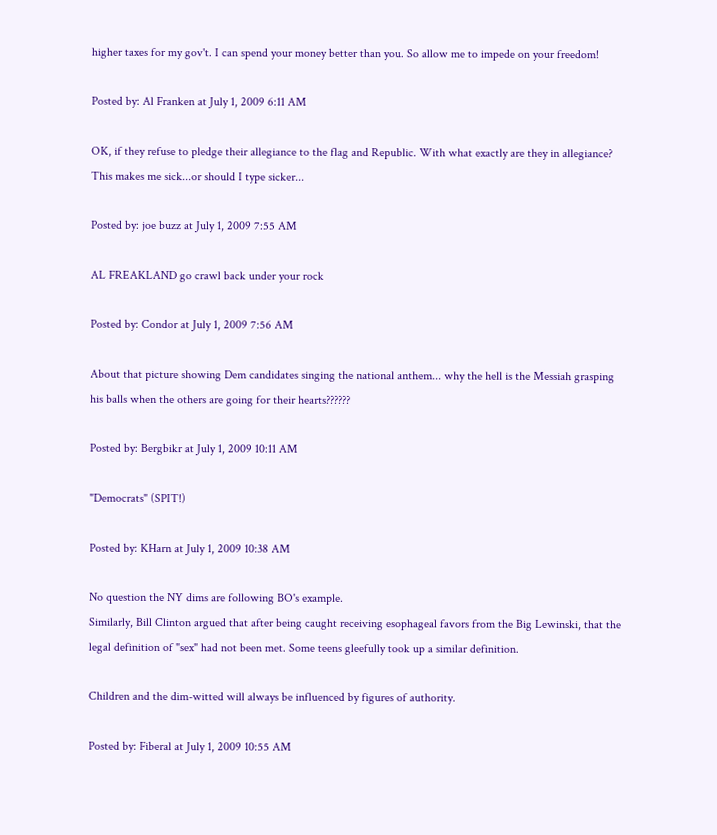higher taxes for my gov't. I can spend your money better than you. So allow me to impede on your freedom!

Posted by: Al Franken at July 1, 2009 6:11 AM

OK, if they refuse to pledge their allegiance to the flag and Republic. With what exactly are they in allegiance? This makes me sick...or should I type sicker...

Posted by: joe buzz at July 1, 2009 7:55 AM

AL FREAKLAND go crawl back under your rock

Posted by: Condor at July 1, 2009 7:56 AM

About that picture showing Dem candidates singing the national anthem... why the hell is the Messiah grasping his balls when the others are going for their hearts??????

Posted by: Bergbikr at July 1, 2009 10:11 AM

"Democrats" (SPIT!)

Posted by: KHarn at July 1, 2009 10:38 AM

No question the NY dims are following BO's example.
Similarly, Bill Clinton argued that after being caught receiving esophageal favors from the Big Lewinski, that the legal definition of "sex" had not been met. Some teens gleefully took up a similar definition.

Children and the dim-witted will always be influenced by figures of authority.

Posted by: Fiberal at July 1, 2009 10:55 AM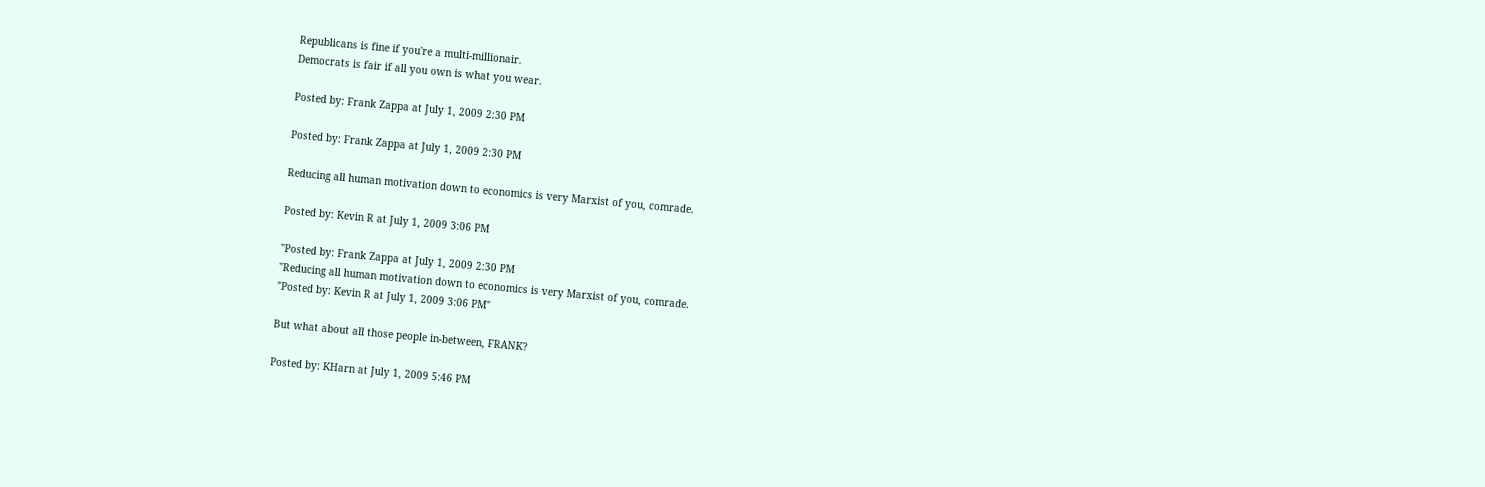Republicans is fine if you're a multi-millionair.
Democrats is fair if all you own is what you wear.

Posted by: Frank Zappa at July 1, 2009 2:30 PM

Posted by: Frank Zappa at July 1, 2009 2:30 PM

Reducing all human motivation down to economics is very Marxist of you, comrade.

Posted by: Kevin R at July 1, 2009 3:06 PM

"Posted by: Frank Zappa at July 1, 2009 2:30 PM
"Reducing all human motivation down to economics is very Marxist of you, comrade.
"Posted by: Kevin R at July 1, 2009 3:06 PM"

But what about all those people in-between, FRANK?

Posted by: KHarn at July 1, 2009 5:46 PM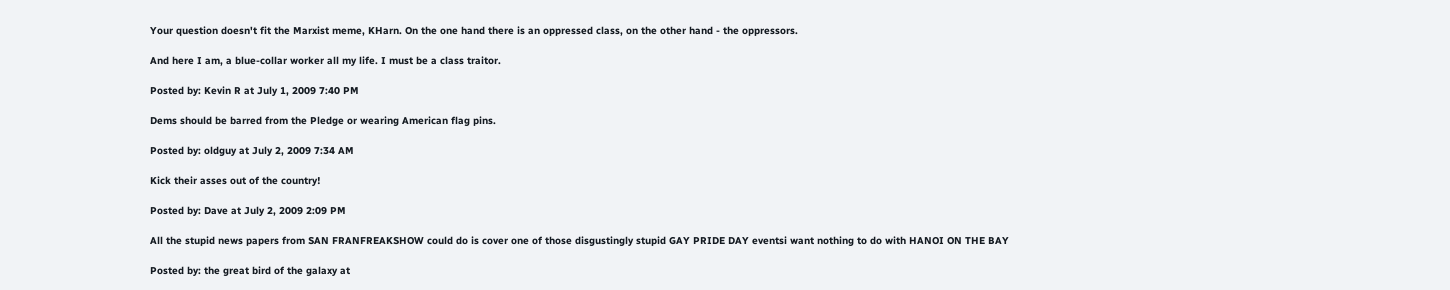Your question doesn't fit the Marxist meme, KHarn. On the one hand there is an oppressed class, on the other hand - the oppressors.

And here I am, a blue-collar worker all my life. I must be a class traitor.

Posted by: Kevin R at July 1, 2009 7:40 PM

Dems should be barred from the Pledge or wearing American flag pins.

Posted by: oldguy at July 2, 2009 7:34 AM

Kick their asses out of the country!

Posted by: Dave at July 2, 2009 2:09 PM

All the stupid news papers from SAN FRANFREAKSHOW could do is cover one of those disgustingly stupid GAY PRIDE DAY eventsi want nothing to do with HANOI ON THE BAY

Posted by: the great bird of the galaxy at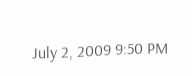July 2, 2009 9:50 PM